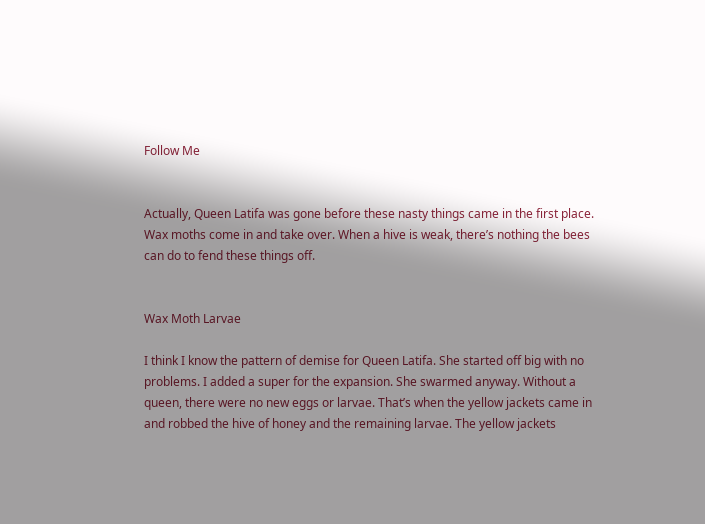Follow Me


Actually, Queen Latifa was gone before these nasty things came in the first place. Wax moths come in and take over. When a hive is weak, there’s nothing the bees can do to fend these things off.


Wax Moth Larvae

I think I know the pattern of demise for Queen Latifa. She started off big with no problems. I added a super for the expansion. She swarmed anyway. Without a queen, there were no new eggs or larvae. That’s when the yellow jackets came in and robbed the hive of honey and the remaining larvae. The yellow jackets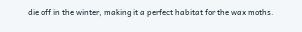die off in the winter, making it a perfect habitat for the wax moths.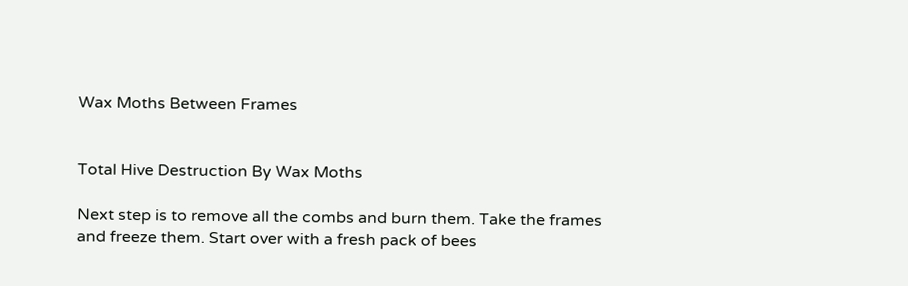Wax Moths Between Frames


Total Hive Destruction By Wax Moths

Next step is to remove all the combs and burn them. Take the frames and freeze them. Start over with a fresh pack of bees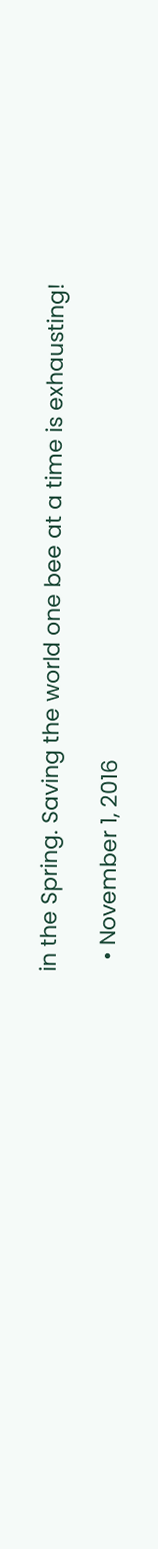in the Spring. Saving the world one bee at a time is exhausting!

  • November 1, 2016